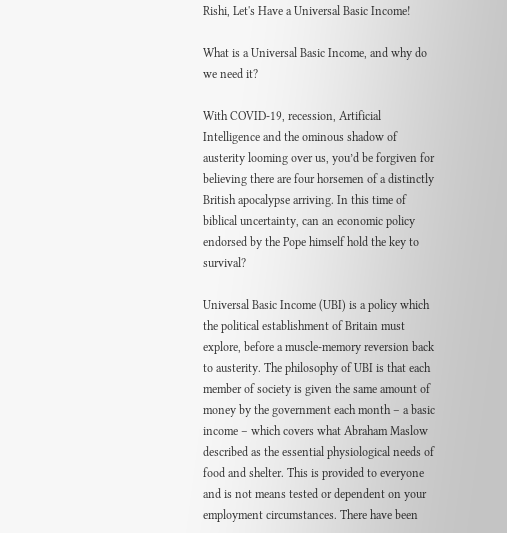Rishi, Let's Have a Universal Basic Income!

What is a Universal Basic Income, and why do we need it?

With COVID-19, recession, Artificial Intelligence and the ominous shadow of austerity looming over us, you’d be forgiven for believing there are four horsemen of a distinctly British apocalypse arriving. In this time of biblical uncertainty, can an economic policy endorsed by the Pope himself hold the key to survival?

Universal Basic Income (UBI) is a policy which the political establishment of Britain must explore, before a muscle-memory reversion back to austerity. The philosophy of UBI is that each member of society is given the same amount of money by the government each month – a basic income – which covers what Abraham Maslow described as the essential physiological needs of food and shelter. This is provided to everyone and is not means tested or dependent on your employment circumstances. There have been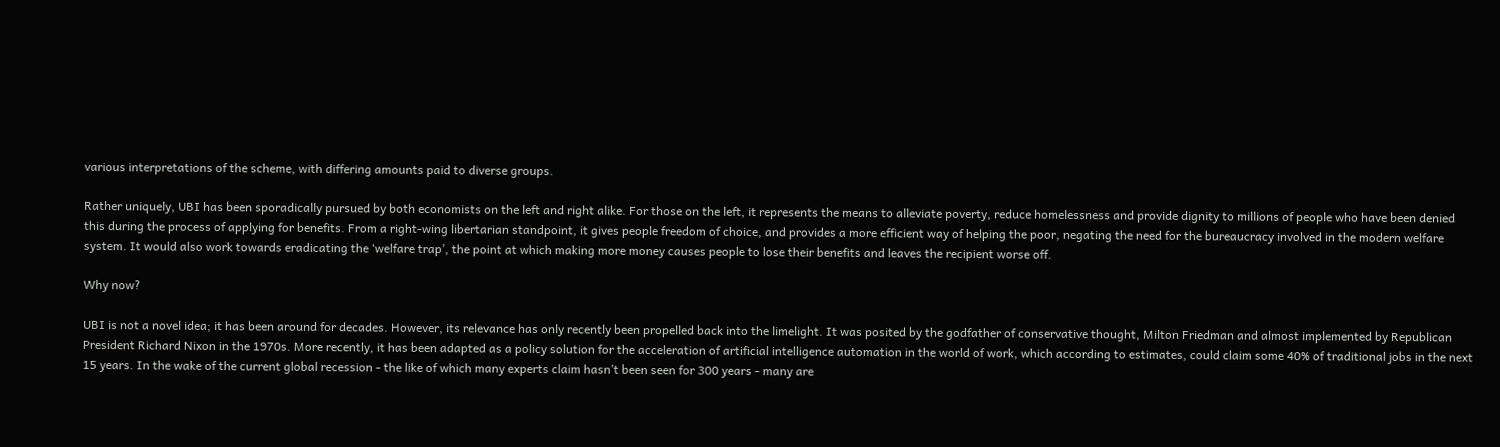various interpretations of the scheme, with differing amounts paid to diverse groups.

Rather uniquely, UBI has been sporadically pursued by both economists on the left and right alike. For those on the left, it represents the means to alleviate poverty, reduce homelessness and provide dignity to millions of people who have been denied this during the process of applying for benefits. From a right-wing libertarian standpoint, it gives people freedom of choice, and provides a more efficient way of helping the poor, negating the need for the bureaucracy involved in the modern welfare system. It would also work towards eradicating the ‘welfare trap’, the point at which making more money causes people to lose their benefits and leaves the recipient worse off.

Why now?

UBI is not a novel idea; it has been around for decades. However, its relevance has only recently been propelled back into the limelight. It was posited by the godfather of conservative thought, Milton Friedman and almost implemented by Republican President Richard Nixon in the 1970s. More recently, it has been adapted as a policy solution for the acceleration of artificial intelligence automation in the world of work, which according to estimates, could claim some 40% of traditional jobs in the next 15 years. In the wake of the current global recession - the like of which many experts claim hasn’t been seen for 300 years - many are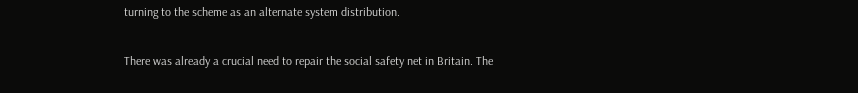turning to the scheme as an alternate system distribution.

There was already a crucial need to repair the social safety net in Britain. The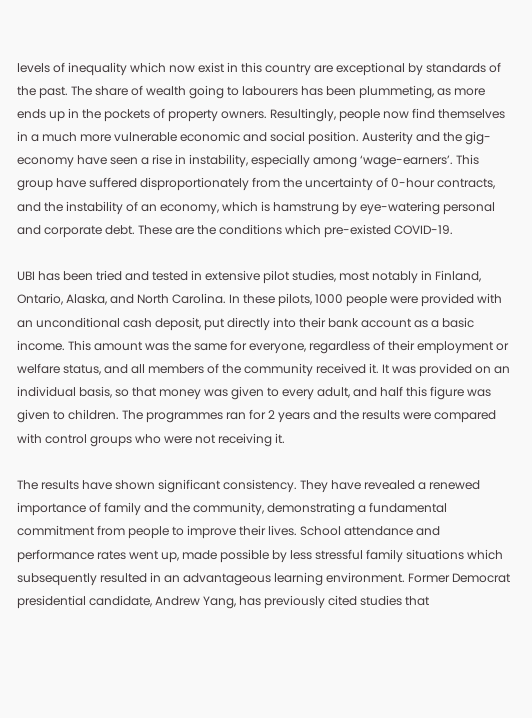levels of inequality which now exist in this country are exceptional by standards of the past. The share of wealth going to labourers has been plummeting, as more ends up in the pockets of property owners. Resultingly, people now find themselves in a much more vulnerable economic and social position. Austerity and the gig-economy have seen a rise in instability, especially among ‘wage-earners’. This group have suffered disproportionately from the uncertainty of 0-hour contracts, and the instability of an economy, which is hamstrung by eye-watering personal and corporate debt. These are the conditions which pre-existed COVID-19.

UBI has been tried and tested in extensive pilot studies, most notably in Finland, Ontario, Alaska, and North Carolina. In these pilots, 1000 people were provided with an unconditional cash deposit, put directly into their bank account as a basic income. This amount was the same for everyone, regardless of their employment or welfare status, and all members of the community received it. It was provided on an individual basis, so that money was given to every adult, and half this figure was given to children. The programmes ran for 2 years and the results were compared with control groups who were not receiving it.

The results have shown significant consistency. They have revealed a renewed importance of family and the community, demonstrating a fundamental commitment from people to improve their lives. School attendance and performance rates went up, made possible by less stressful family situations which subsequently resulted in an advantageous learning environment. Former Democrat presidential candidate, Andrew Yang, has previously cited studies that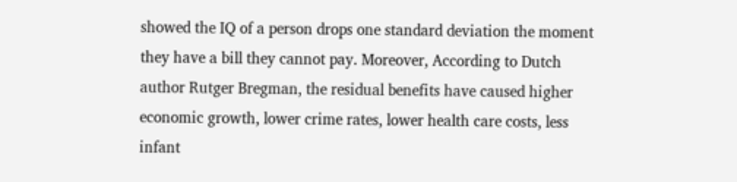showed the IQ of a person drops one standard deviation the moment they have a bill they cannot pay. Moreover, According to Dutch author Rutger Bregman, the residual benefits have caused higher economic growth, lower crime rates, lower health care costs, less infant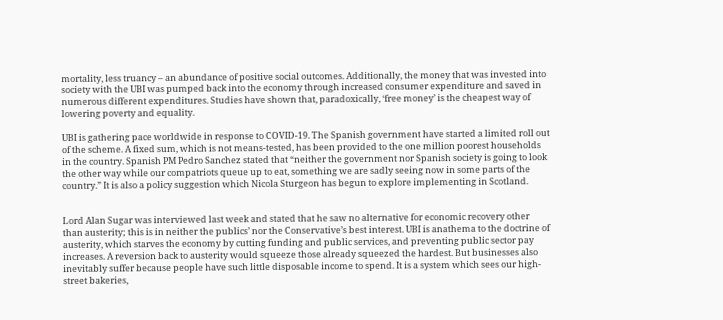mortality, less truancy – an abundance of positive social outcomes. Additionally, the money that was invested into society with the UBI was pumped back into the economy through increased consumer expenditure and saved in numerous different expenditures. Studies have shown that, paradoxically, ‘free money’ is the cheapest way of lowering poverty and equality.

UBI is gathering pace worldwide in response to COVID-19. The Spanish government have started a limited roll out of the scheme. A fixed sum, which is not means-tested, has been provided to the one million poorest households in the country. Spanish PM Pedro Sanchez stated that “neither the government nor Spanish society is going to look the other way while our compatriots queue up to eat, something we are sadly seeing now in some parts of the country.” It is also a policy suggestion which Nicola Sturgeon has begun to explore implementing in Scotland.


Lord Alan Sugar was interviewed last week and stated that he saw no alternative for economic recovery other than austerity; this is in neither the publics’ nor the Conservative’s best interest. UBI is anathema to the doctrine of austerity, which starves the economy by cutting funding and public services, and preventing public sector pay increases. A reversion back to austerity would squeeze those already squeezed the hardest. But businesses also inevitably suffer because people have such little disposable income to spend. It is a system which sees our high-street bakeries,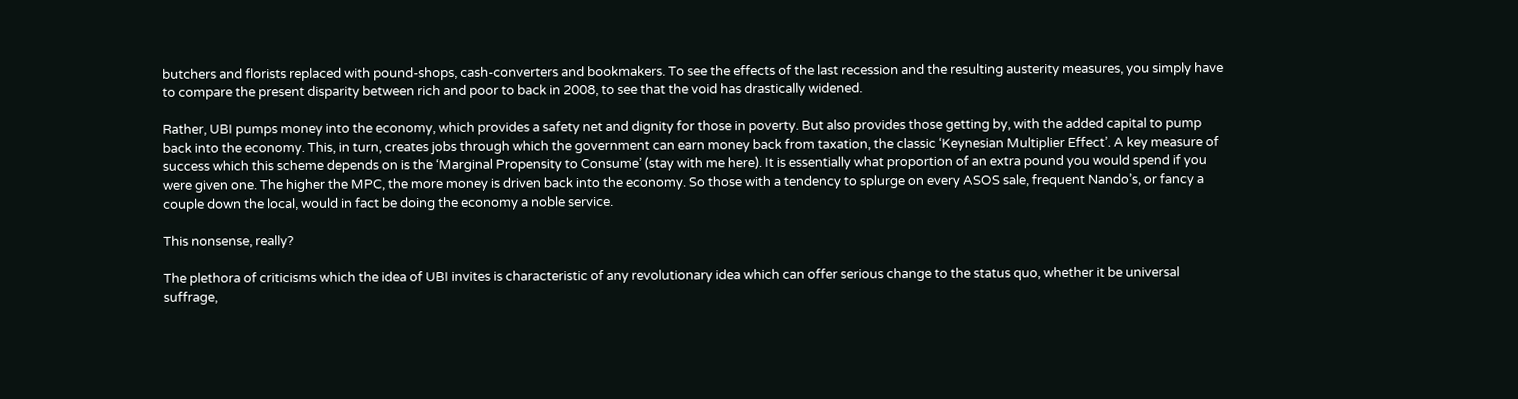butchers and florists replaced with pound-shops, cash-converters and bookmakers. To see the effects of the last recession and the resulting austerity measures, you simply have to compare the present disparity between rich and poor to back in 2008, to see that the void has drastically widened.

Rather, UBI pumps money into the economy, which provides a safety net and dignity for those in poverty. But also provides those getting by, with the added capital to pump back into the economy. This, in turn, creates jobs through which the government can earn money back from taxation, the classic ‘Keynesian Multiplier Effect’. A key measure of success which this scheme depends on is the ‘Marginal Propensity to Consume’ (stay with me here). It is essentially what proportion of an extra pound you would spend if you were given one. The higher the MPC, the more money is driven back into the economy. So those with a tendency to splurge on every ASOS sale, frequent Nando’s, or fancy a couple down the local, would in fact be doing the economy a noble service.

This nonsense, really?

The plethora of criticisms which the idea of UBI invites is characteristic of any revolutionary idea which can offer serious change to the status quo, whether it be universal suffrage,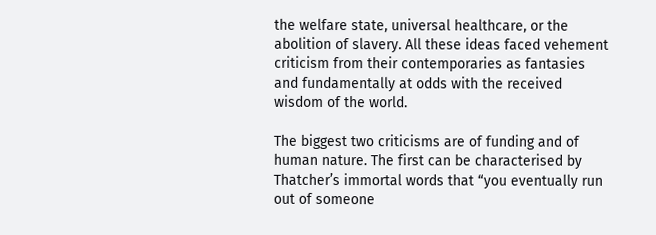the welfare state, universal healthcare, or the abolition of slavery. All these ideas faced vehement criticism from their contemporaries as fantasies and fundamentally at odds with the received wisdom of the world.

The biggest two criticisms are of funding and of human nature. The first can be characterised by Thatcher’s immortal words that “you eventually run out of someone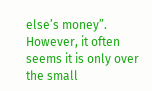else’s money”. However, it often seems it is only over the small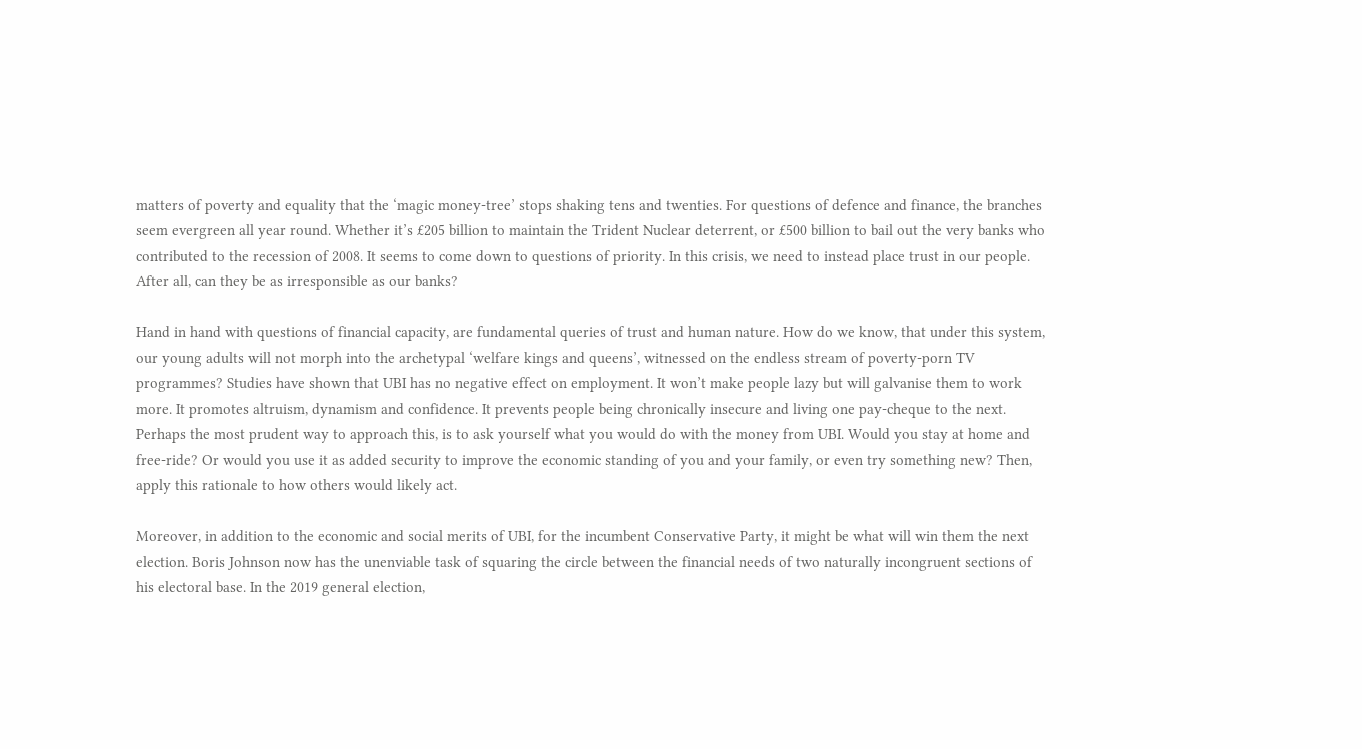matters of poverty and equality that the ‘magic money-tree’ stops shaking tens and twenties. For questions of defence and finance, the branches seem evergreen all year round. Whether it’s £205 billion to maintain the Trident Nuclear deterrent, or £500 billion to bail out the very banks who contributed to the recession of 2008. It seems to come down to questions of priority. In this crisis, we need to instead place trust in our people. After all, can they be as irresponsible as our banks?

Hand in hand with questions of financial capacity, are fundamental queries of trust and human nature. How do we know, that under this system, our young adults will not morph into the archetypal ‘welfare kings and queens’, witnessed on the endless stream of poverty-porn TV programmes? Studies have shown that UBI has no negative effect on employment. It won’t make people lazy but will galvanise them to work more. It promotes altruism, dynamism and confidence. It prevents people being chronically insecure and living one pay-cheque to the next. Perhaps the most prudent way to approach this, is to ask yourself what you would do with the money from UBI. Would you stay at home and free-ride? Or would you use it as added security to improve the economic standing of you and your family, or even try something new? Then, apply this rationale to how others would likely act.

Moreover, in addition to the economic and social merits of UBI, for the incumbent Conservative Party, it might be what will win them the next election. Boris Johnson now has the unenviable task of squaring the circle between the financial needs of two naturally incongruent sections of his electoral base. In the 2019 general election,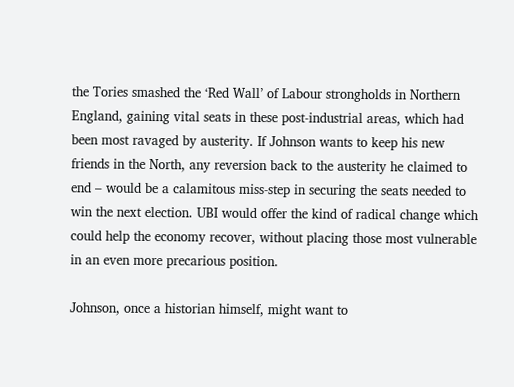the Tories smashed the ‘Red Wall’ of Labour strongholds in Northern England, gaining vital seats in these post-industrial areas, which had been most ravaged by austerity. If Johnson wants to keep his new friends in the North, any reversion back to the austerity he claimed to end – would be a calamitous miss-step in securing the seats needed to win the next election. UBI would offer the kind of radical change which could help the economy recover, without placing those most vulnerable in an even more precarious position.

Johnson, once a historian himself, might want to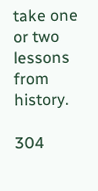take one or two lessons from history.

304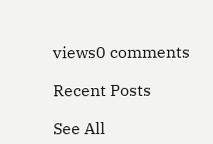views0 comments

Recent Posts

See All